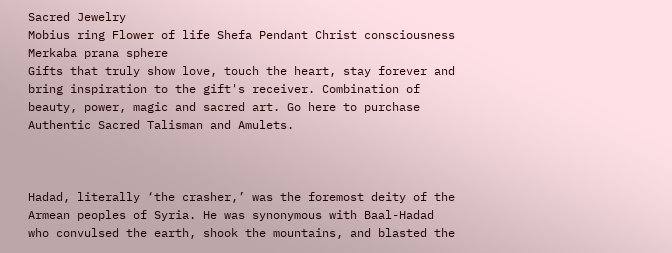Sacred Jewelry
Mobius ring Flower of life Shefa Pendant Christ consciousness Merkaba prana sphere
Gifts that truly show love, touch the heart, stay forever and bring inspiration to the gift's receiver. Combination of beauty, power, magic and sacred art. Go here to purchase Authentic Sacred Talisman and Amulets.



Hadad, literally ‘the crasher,’ was the foremost deity of the Armean peoples of Syria. He was synonymous with Baal-Hadad who convulsed the earth, shook the mountains, and blasted the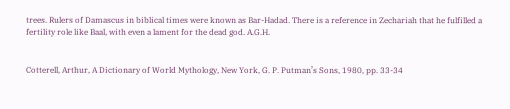trees. Rulers of Damascus in biblical times were known as Bar-Hadad. There is a reference in Zechariah that he fulfilled a fertility role like Baal, with even a lament for the dead god. A.G.H.


Cotterell, Arthur, A Dictionary of World Mythology, New York, G. P. Putman’s Sons, 1980, pp. 33-34